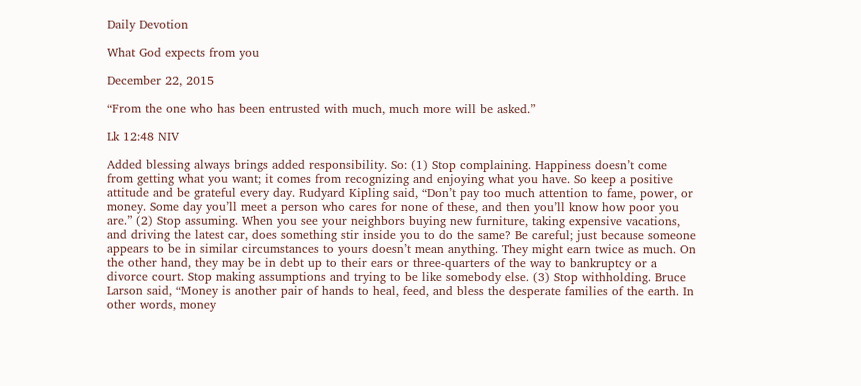Daily Devotion

What God expects from you

December 22, 2015

“From the one who has been entrusted with much, much more will be asked.”

Lk 12:48 NIV

Added blessing always brings added responsibility. So: (1) Stop complaining. Happiness doesn’t come from getting what you want; it comes from recognizing and enjoying what you have. So keep a positive attitude and be grateful every day. Rudyard Kipling said, “Don’t pay too much attention to fame, power, or money. Some day you’ll meet a person who cares for none of these, and then you’ll know how poor you are.” (2) Stop assuming. When you see your neighbors buying new furniture, taking expensive vacations, and driving the latest car, does something stir inside you to do the same? Be careful; just because someone appears to be in similar circumstances to yours doesn’t mean anything. They might earn twice as much. On the other hand, they may be in debt up to their ears or three-quarters of the way to bankruptcy or a divorce court. Stop making assumptions and trying to be like somebody else. (3) Stop withholding. Bruce Larson said, “Money is another pair of hands to heal, feed, and bless the desperate families of the earth. In other words, money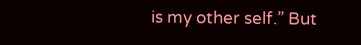is my other self.” But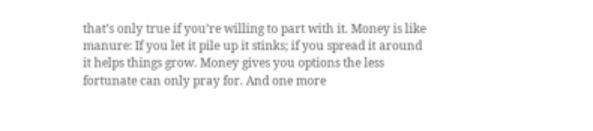that’s only true if you’re willing to part with it. Money is like manure: If you let it pile up it stinks; if you spread it around it helps things grow. Money gives you options the less fortunate can only pray for. And one more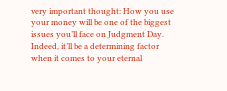very important thought: How you use your money will be one of the biggest issues you’ll face on Judgment Day. Indeed, it’ll be a determining factor when it comes to your eternal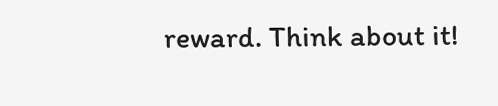reward. Think about it!